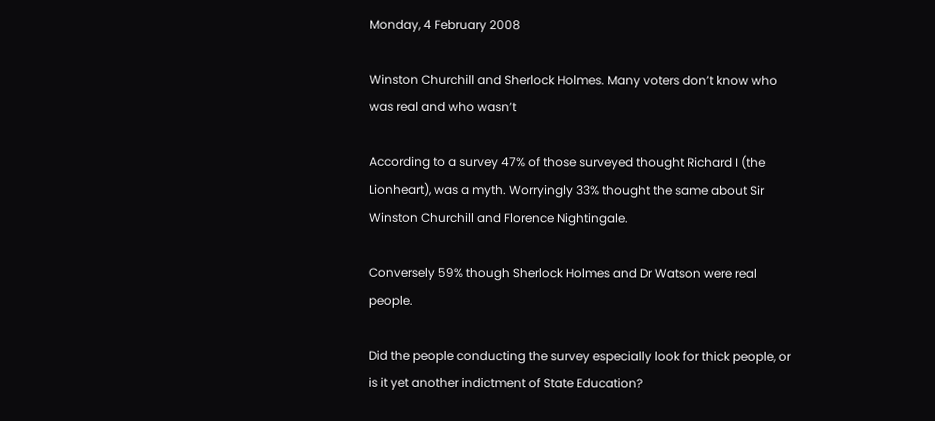Monday, 4 February 2008

Winston Churchill and Sherlock Holmes. Many voters don’t know who was real and who wasn’t

According to a survey 47% of those surveyed thought Richard I (the Lionheart), was a myth. Worryingly 33% thought the same about Sir Winston Churchill and Florence Nightingale.

Conversely 59% though Sherlock Holmes and Dr Watson were real people.

Did the people conducting the survey especially look for thick people, or is it yet another indictment of State Education?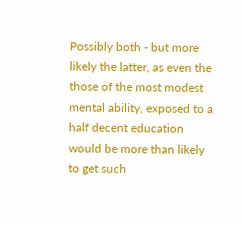Possibly both - but more likely the latter, as even the those of the most modest mental ability, exposed to a half decent education would be more than likely to get such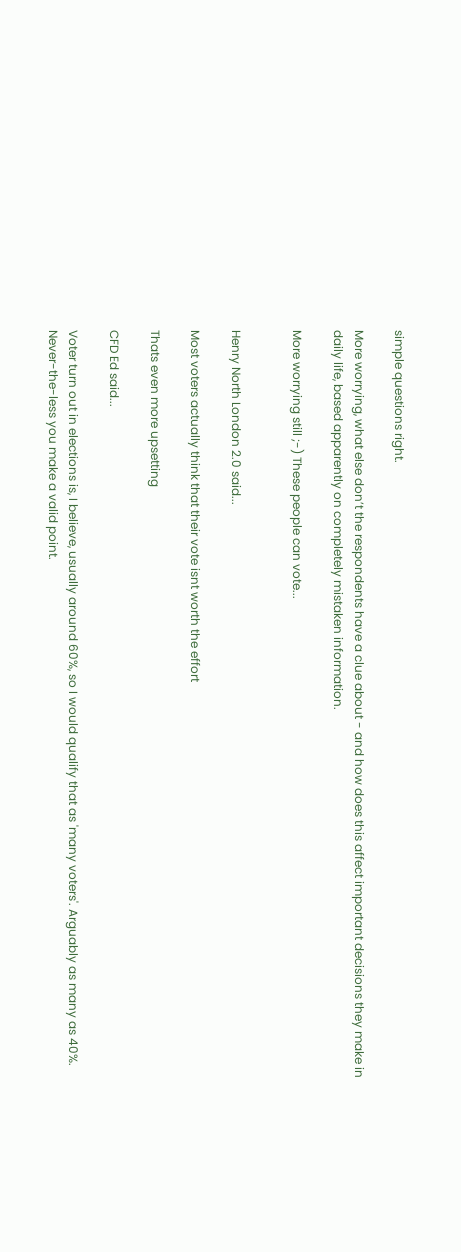simple questions right.

More worrying, what else don’t the respondents have a clue about - and how does this affect important decisions they make in daily life, based apparently on completely mistaken information.

More worrying still ;-) These people can vote...


Henry North London 2.0 said...

Most voters actually think that their vote isnt worth the effort

Thats even more upsetting

CFD Ed said...

Voter turn out in elections is, I believe, usually around 60%, so I would qualify that as 'many voters'. Arguably as many as 40%. Never-the-less you make a valid point.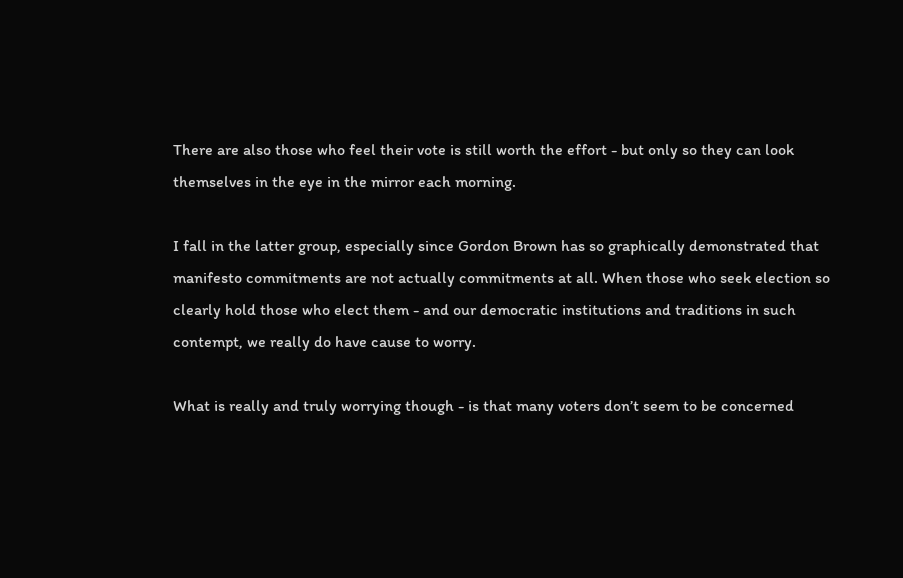There are also those who feel their vote is still worth the effort - but only so they can look themselves in the eye in the mirror each morning.

I fall in the latter group, especially since Gordon Brown has so graphically demonstrated that manifesto commitments are not actually commitments at all. When those who seek election so clearly hold those who elect them - and our democratic institutions and traditions in such contempt, we really do have cause to worry.

What is really and truly worrying though - is that many voters don’t seem to be concerned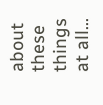about these things at all…